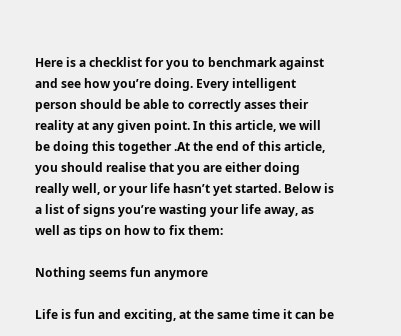Here is a checklist for you to benchmark against and see how you’re doing. Every intelligent person should be able to correctly asses their reality at any given point. In this article, we will be doing this together .At the end of this article, you should realise that you are either doing really well, or your life hasn’t yet started. Below is a list of signs you’re wasting your life away, as well as tips on how to fix them:

Nothing seems fun anymore

Life is fun and exciting, at the same time it can be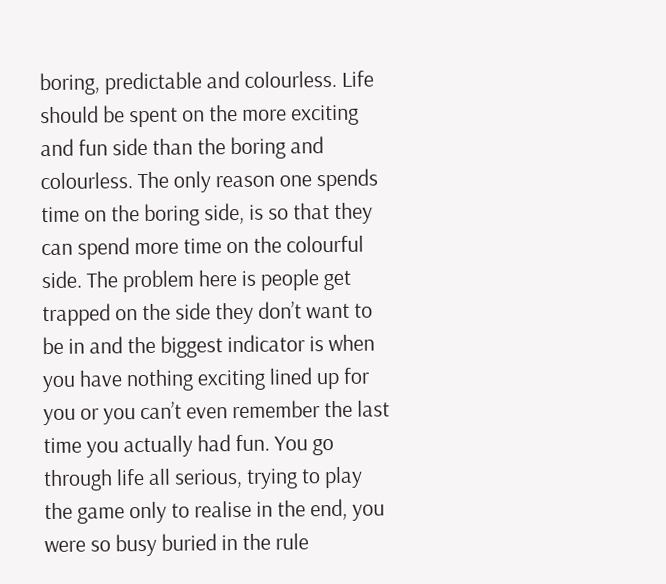boring, predictable and colourless. Life should be spent on the more exciting and fun side than the boring and colourless. The only reason one spends time on the boring side, is so that they can spend more time on the colourful side. The problem here is people get trapped on the side they don’t want to be in and the biggest indicator is when you have nothing exciting lined up for you or you can’t even remember the last time you actually had fun. You go through life all serious, trying to play the game only to realise in the end, you were so busy buried in the rule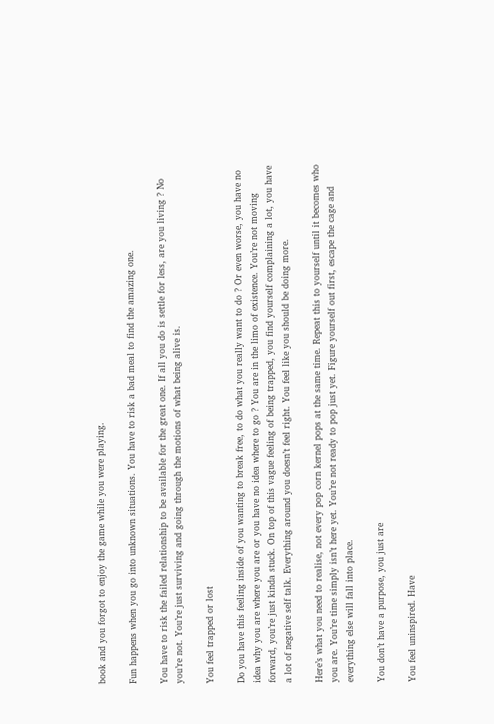book and you forgot to enjoy the game while you were playing.

Fun happens when you go into unknown situations. You have to risk a bad meal to find the amazing one.

You have to risk the failed relationship to be available for the great one. If all you do is settle for less, are you living ? No you’re not. You’re just surviving and going through the motions of what being alive is.

You feel trapped or lost

Do you have this feeling inside of you wanting to break free, to do what you really want to do ? Or even worse, you have no idea why you are where you are or you have no idea where to go ? You are in the limo of existence. You’re not moving forward, you’re just kinda stuck. On top of this vague feeling of being trapped, you find yourself complaining a lot, you have a lot of negative self talk. Everything around you doesn’t feel right. You feel like you should be doing more.

Here’s what you need to realise, not every pop corn kernel pops at the same time. Repeat this to yourself until it becomes who you are. You’re time simply isn’t here yet. You’re not ready to pop just yet. Figure yourself out first, escape the cage and everything else will fall into place.

You don’t have a purpose, you just are

You feel uninspired. Have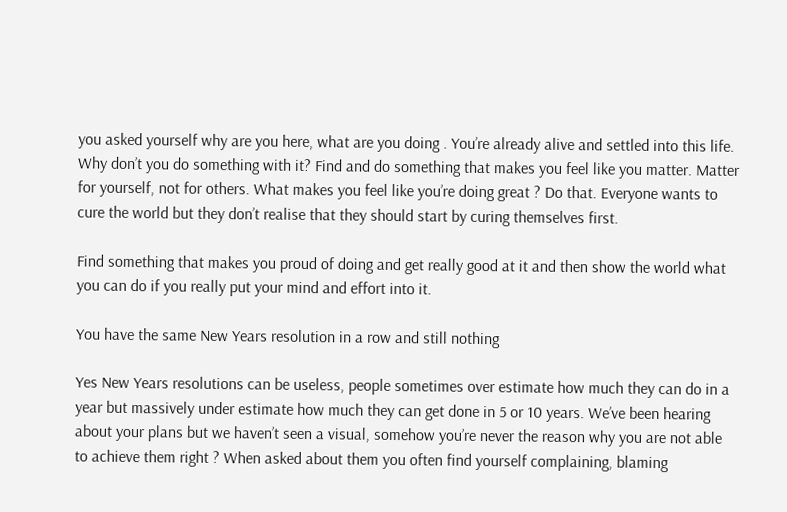you asked yourself why are you here, what are you doing . You’re already alive and settled into this life. Why don’t you do something with it? Find and do something that makes you feel like you matter. Matter for yourself, not for others. What makes you feel like you’re doing great ? Do that. Everyone wants to cure the world but they don’t realise that they should start by curing themselves first.

Find something that makes you proud of doing and get really good at it and then show the world what you can do if you really put your mind and effort into it.

You have the same New Years resolution in a row and still nothing

Yes New Years resolutions can be useless, people sometimes over estimate how much they can do in a year but massively under estimate how much they can get done in 5 or 10 years. We’ve been hearing about your plans but we haven’t seen a visual, somehow you’re never the reason why you are not able to achieve them right ? When asked about them you often find yourself complaining, blaming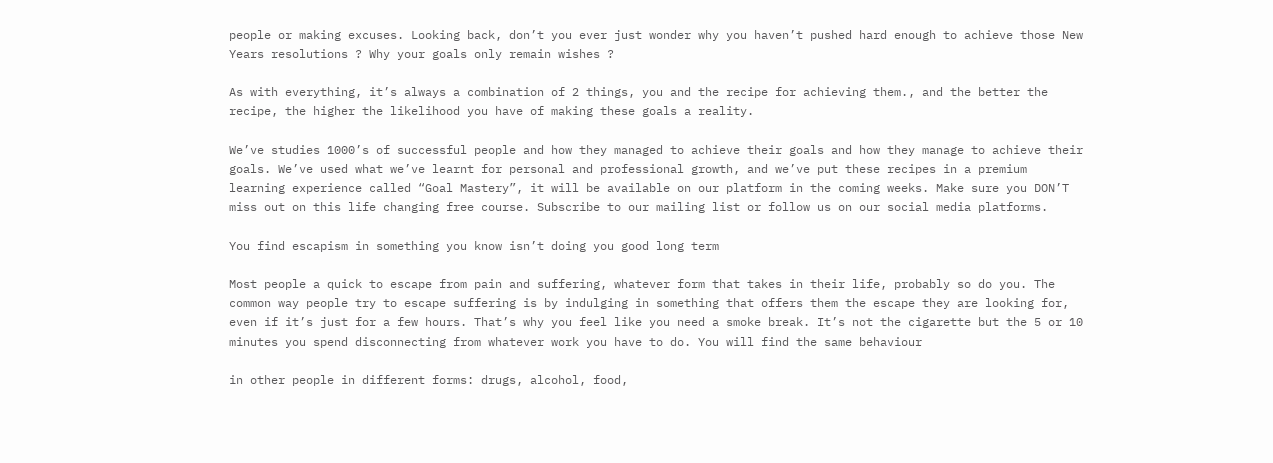people or making excuses. Looking back, don’t you ever just wonder why you haven’t pushed hard enough to achieve those New Years resolutions ? Why your goals only remain wishes ?

As with everything, it’s always a combination of 2 things, you and the recipe for achieving them., and the better the recipe, the higher the likelihood you have of making these goals a reality.

We’ve studies 1000’s of successful people and how they managed to achieve their goals and how they manage to achieve their goals. We’ve used what we’ve learnt for personal and professional growth, and we’ve put these recipes in a premium learning experience called “Goal Mastery”, it will be available on our platform in the coming weeks. Make sure you DON’T miss out on this life changing free course. Subscribe to our mailing list or follow us on our social media platforms.

You find escapism in something you know isn’t doing you good long term

Most people a quick to escape from pain and suffering, whatever form that takes in their life, probably so do you. The common way people try to escape suffering is by indulging in something that offers them the escape they are looking for, even if it’s just for a few hours. That’s why you feel like you need a smoke break. It’s not the cigarette but the 5 or 10 minutes you spend disconnecting from whatever work you have to do. You will find the same behaviour

in other people in different forms: drugs, alcohol, food,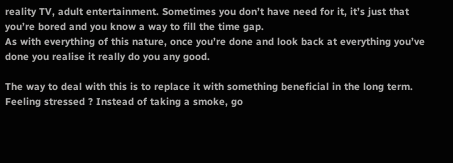reality TV, adult entertainment. Sometimes you don’t have need for it, it’s just that you’re bored and you know a way to fill the time gap.
As with everything of this nature, once you’re done and look back at everything you’ve done you realise it really do you any good.

The way to deal with this is to replace it with something beneficial in the long term. Feeling stressed ? Instead of taking a smoke, go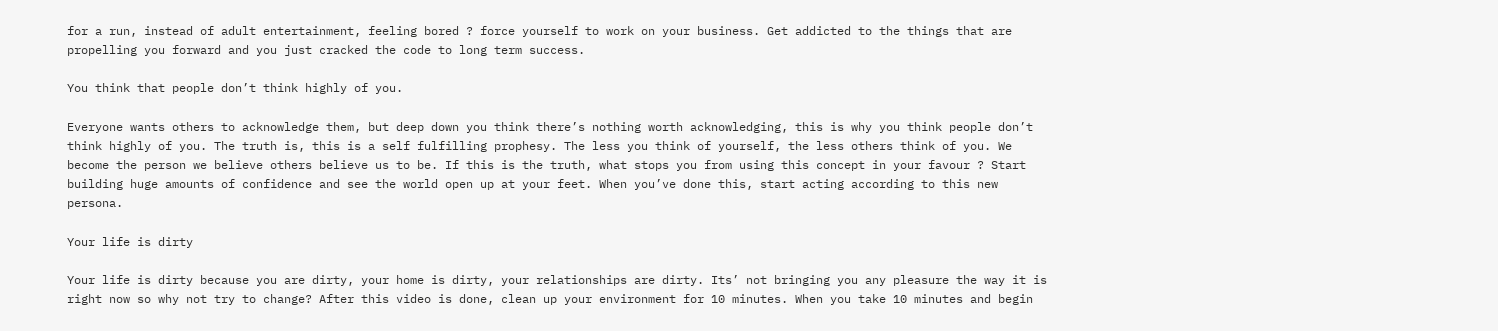for a run, instead of adult entertainment, feeling bored ? force yourself to work on your business. Get addicted to the things that are propelling you forward and you just cracked the code to long term success.

You think that people don’t think highly of you.

Everyone wants others to acknowledge them, but deep down you think there’s nothing worth acknowledging, this is why you think people don’t think highly of you. The truth is, this is a self fulfilling prophesy. The less you think of yourself, the less others think of you. We become the person we believe others believe us to be. If this is the truth, what stops you from using this concept in your favour ? Start building huge amounts of confidence and see the world open up at your feet. When you’ve done this, start acting according to this new persona.

Your life is dirty

Your life is dirty because you are dirty, your home is dirty, your relationships are dirty. Its’ not bringing you any pleasure the way it is right now so why not try to change? After this video is done, clean up your environment for 10 minutes. When you take 10 minutes and begin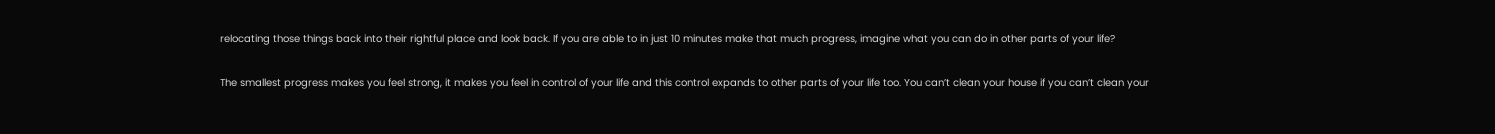relocating those things back into their rightful place and look back. If you are able to in just 10 minutes make that much progress, imagine what you can do in other parts of your life?

The smallest progress makes you feel strong, it makes you feel in control of your life and this control expands to other parts of your life too. You can’t clean your house if you can’t clean your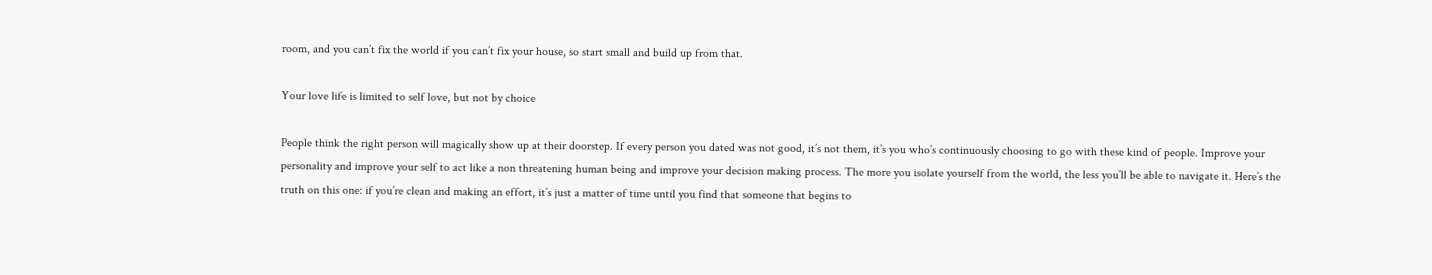room, and you can’t fix the world if you can’t fix your house, so start small and build up from that.

Your love life is limited to self love, but not by choice

People think the right person will magically show up at their doorstep. If every person you dated was not good, it’s not them, it’s you who’s continuously choosing to go with these kind of people. Improve your personality and improve your self to act like a non threatening human being and improve your decision making process. The more you isolate yourself from the world, the less you’ll be able to navigate it. Here’s the truth on this one: if you’re clean and making an effort, it’s just a matter of time until you find that someone that begins to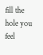fill the hole you feel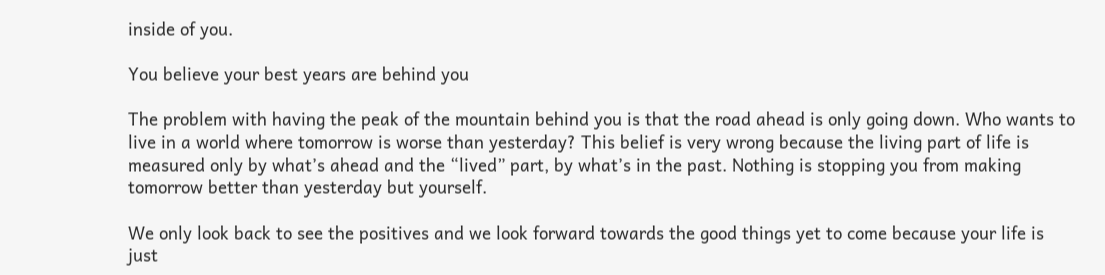inside of you.

You believe your best years are behind you

The problem with having the peak of the mountain behind you is that the road ahead is only going down. Who wants to live in a world where tomorrow is worse than yesterday? This belief is very wrong because the living part of life is measured only by what’s ahead and the “lived” part, by what’s in the past. Nothing is stopping you from making tomorrow better than yesterday but yourself.

We only look back to see the positives and we look forward towards the good things yet to come because your life is just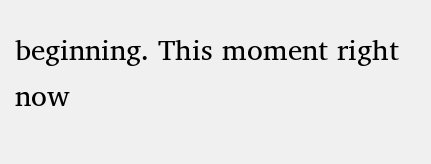beginning. This moment right now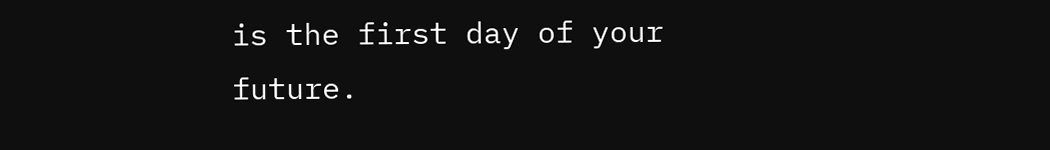is the first day of your future.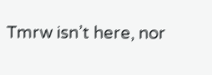Tmrw isn’t here, nor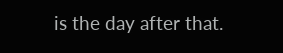is the day after that.